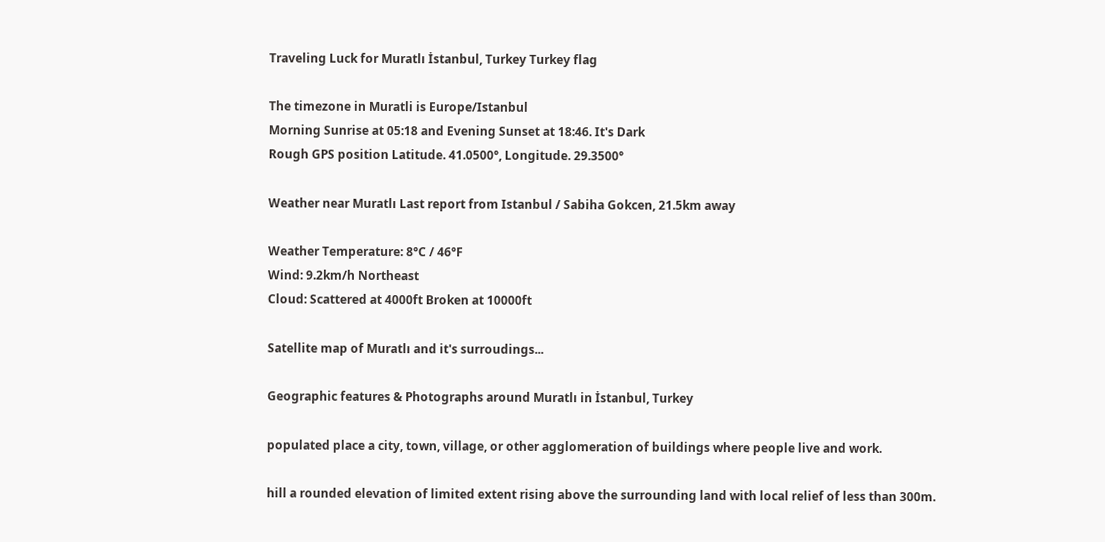Traveling Luck for Muratlı İstanbul, Turkey Turkey flag

The timezone in Muratli is Europe/Istanbul
Morning Sunrise at 05:18 and Evening Sunset at 18:46. It's Dark
Rough GPS position Latitude. 41.0500°, Longitude. 29.3500°

Weather near Muratlı Last report from Istanbul / Sabiha Gokcen, 21.5km away

Weather Temperature: 8°C / 46°F
Wind: 9.2km/h Northeast
Cloud: Scattered at 4000ft Broken at 10000ft

Satellite map of Muratlı and it's surroudings...

Geographic features & Photographs around Muratlı in İstanbul, Turkey

populated place a city, town, village, or other agglomeration of buildings where people live and work.

hill a rounded elevation of limited extent rising above the surrounding land with local relief of less than 300m.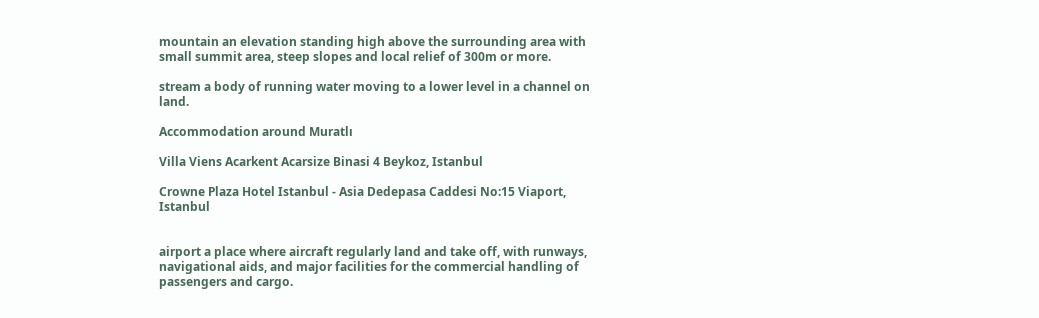mountain an elevation standing high above the surrounding area with small summit area, steep slopes and local relief of 300m or more.

stream a body of running water moving to a lower level in a channel on land.

Accommodation around Muratlı

Villa Viens Acarkent Acarsize Binasi 4 Beykoz, Istanbul

Crowne Plaza Hotel Istanbul - Asia Dedepasa Caddesi No:15 Viaport, Istanbul


airport a place where aircraft regularly land and take off, with runways, navigational aids, and major facilities for the commercial handling of passengers and cargo.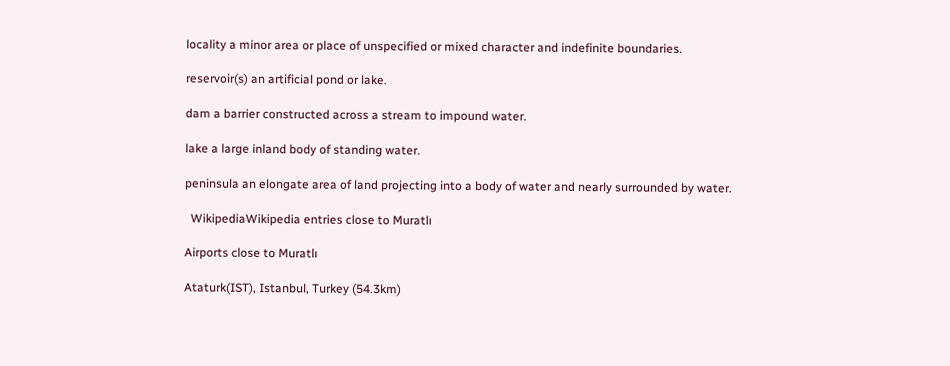locality a minor area or place of unspecified or mixed character and indefinite boundaries.

reservoir(s) an artificial pond or lake.

dam a barrier constructed across a stream to impound water.

lake a large inland body of standing water.

peninsula an elongate area of land projecting into a body of water and nearly surrounded by water.

  WikipediaWikipedia entries close to Muratlı

Airports close to Muratlı

Ataturk(IST), Istanbul, Turkey (54.3km)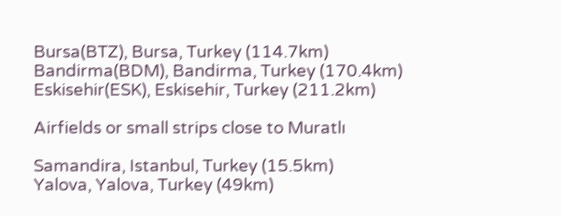Bursa(BTZ), Bursa, Turkey (114.7km)
Bandirma(BDM), Bandirma, Turkey (170.4km)
Eskisehir(ESK), Eskisehir, Turkey (211.2km)

Airfields or small strips close to Muratlı

Samandira, Istanbul, Turkey (15.5km)
Yalova, Yalova, Turkey (49km)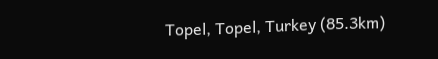Topel, Topel, Turkey (85.3km)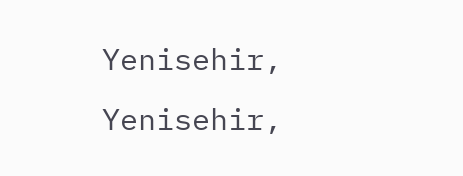Yenisehir, Yenisehir,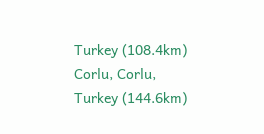Turkey (108.4km)
Corlu, Corlu, Turkey (144.6km)